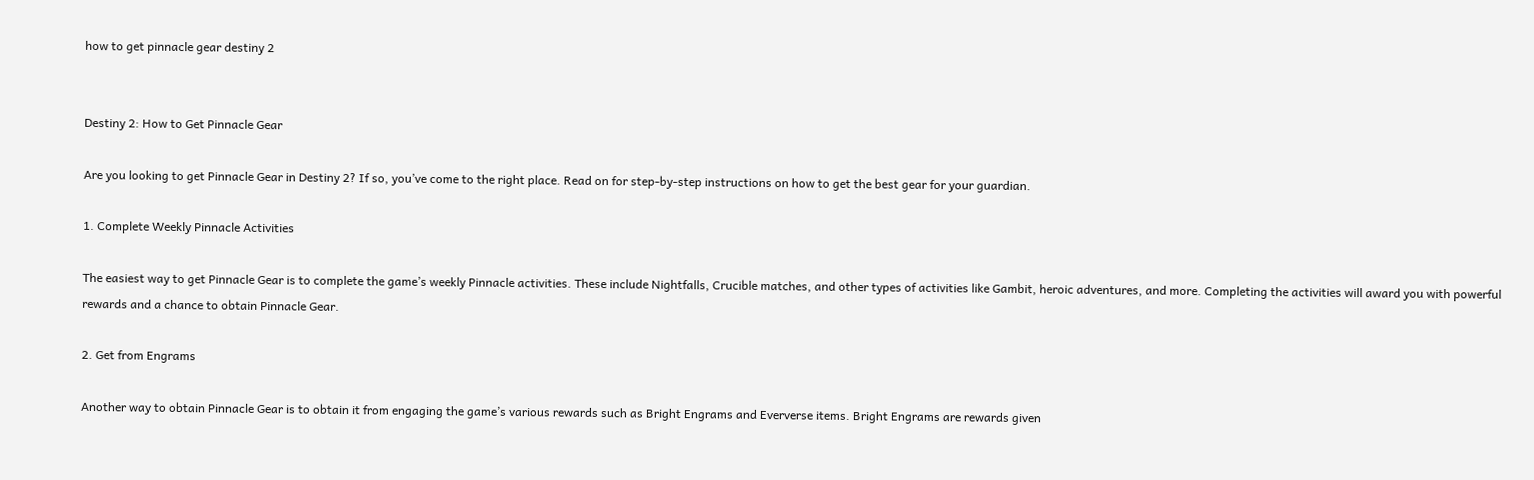how to get pinnacle gear destiny 2


Destiny 2: How to Get Pinnacle Gear

Are you looking to get Pinnacle Gear in Destiny 2? If so, you’ve come to the right place. Read on for step-by-step instructions on how to get the best gear for your guardian.

1. Complete Weekly Pinnacle Activities

The easiest way to get Pinnacle Gear is to complete the game’s weekly Pinnacle activities. These include Nightfalls, Crucible matches, and other types of activities like Gambit, heroic adventures, and more. Completing the activities will award you with powerful rewards and a chance to obtain Pinnacle Gear.

2. Get from Engrams

Another way to obtain Pinnacle Gear is to obtain it from engaging the game’s various rewards such as Bright Engrams and Eververse items. Bright Engrams are rewards given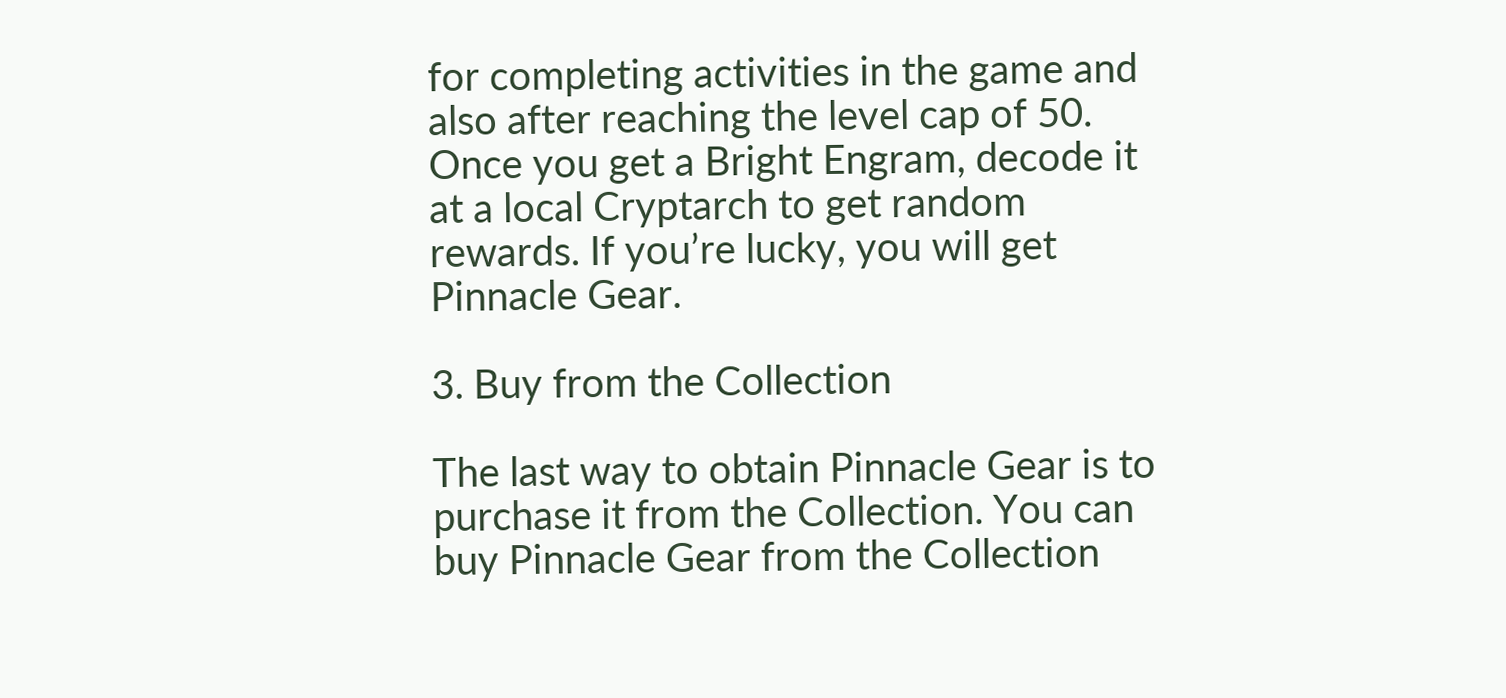for completing activities in the game and also after reaching the level cap of 50. Once you get a Bright Engram, decode it at a local Cryptarch to get random rewards. If you’re lucky, you will get Pinnacle Gear.

3. Buy from the Collection

The last way to obtain Pinnacle Gear is to purchase it from the Collection. You can buy Pinnacle Gear from the Collection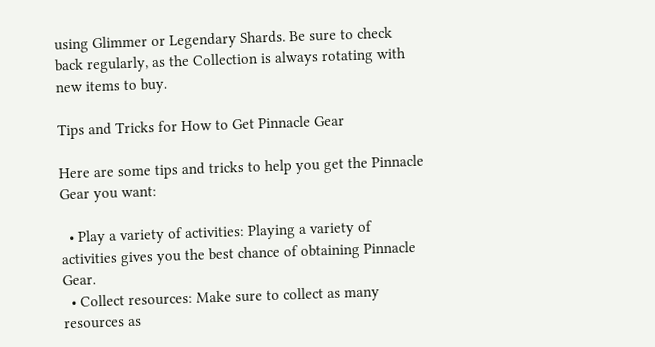using Glimmer or Legendary Shards. Be sure to check back regularly, as the Collection is always rotating with new items to buy.

Tips and Tricks for How to Get Pinnacle Gear

Here are some tips and tricks to help you get the Pinnacle Gear you want:

  • Play a variety of activities: Playing a variety of activities gives you the best chance of obtaining Pinnacle Gear.
  • Collect resources: Make sure to collect as many resources as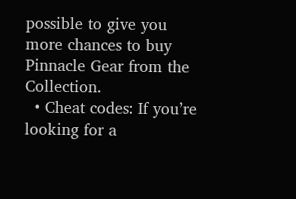possible to give you more chances to buy Pinnacle Gear from the Collection.
  • Cheat codes: If you’re looking for a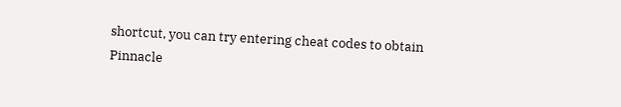shortcut, you can try entering cheat codes to obtain Pinnacle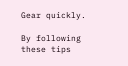Gear quickly.

By following these tips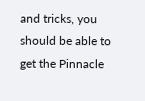and tricks, you should be able to get the Pinnacle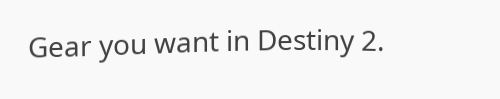Gear you want in Destiny 2.